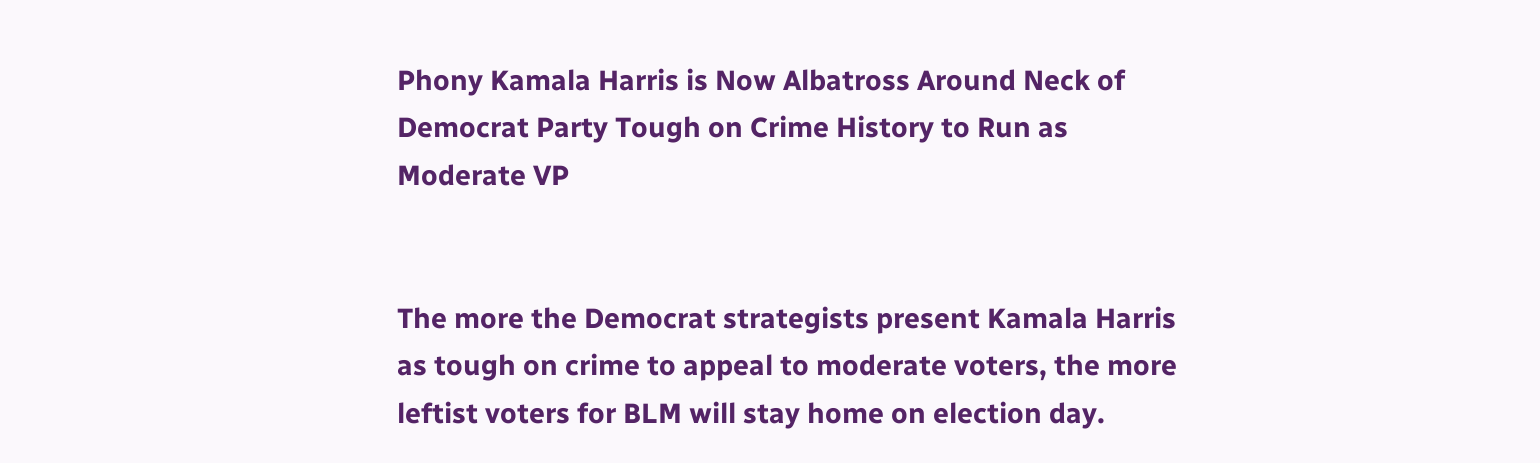Phony Kamala Harris is Now Albatross Around Neck of Democrat Party Tough on Crime History to Run as Moderate VP


The more the Democrat strategists present Kamala Harris as tough on crime to appeal to moderate voters, the more leftist voters for BLM will stay home on election day.